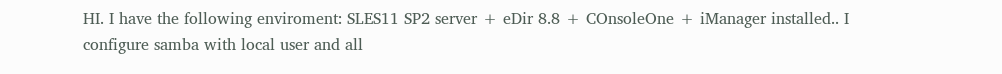HI. I have the following enviroment: SLES11 SP2 server + eDir 8.8 + COnsoleOne + iManager installed.. I configure samba with local user and all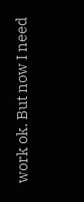work ok. But now I need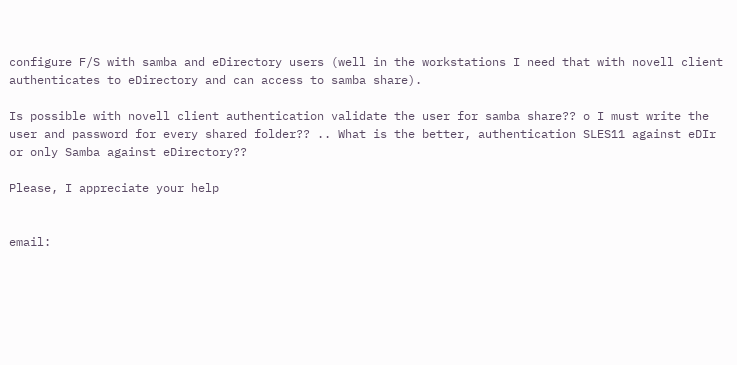configure F/S with samba and eDirectory users (well in the workstations I need that with novell client authenticates to eDirectory and can access to samba share).

Is possible with novell client authentication validate the user for samba share?? o I must write the user and password for every shared folder?? .. What is the better, authentication SLES11 against eDIr or only Samba against eDirectory??

Please, I appreciate your help


email: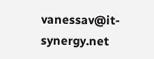vanessav@it-synergy.net